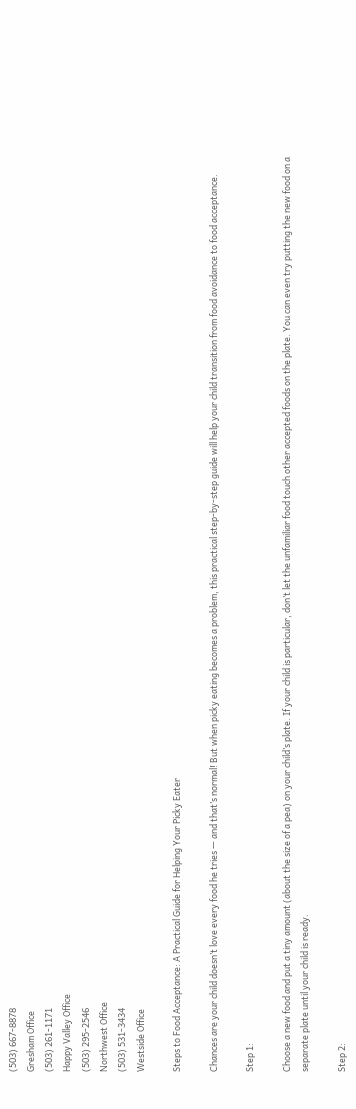(503) 667-8878
Gresham Office
(503) 261-1171
Happy Valley Office
(503) 295-2546
Northwest Office
(503) 531-3434
Westside Office

Steps to Food Acceptance: A Practical Guide for Helping Your Picky Eater

Chances are your child doesn’t love every food he tries — and that’s normal! But when picky eating becomes a problem, this practical step-by-step guide will help your child transition from food avoidance to food acceptance.

Step 1:

Choose a new food and put a tiny amount (about the size of a pea) on your child’s plate. If your child is particular, don’t let the unfamiliar food touch other accepted foods on the plate. You can even try putting the new food on a separate plate until your child is ready.

Step 2: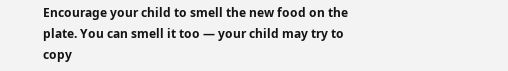Encourage your child to smell the new food on the plate. You can smell it too — your child may try to copy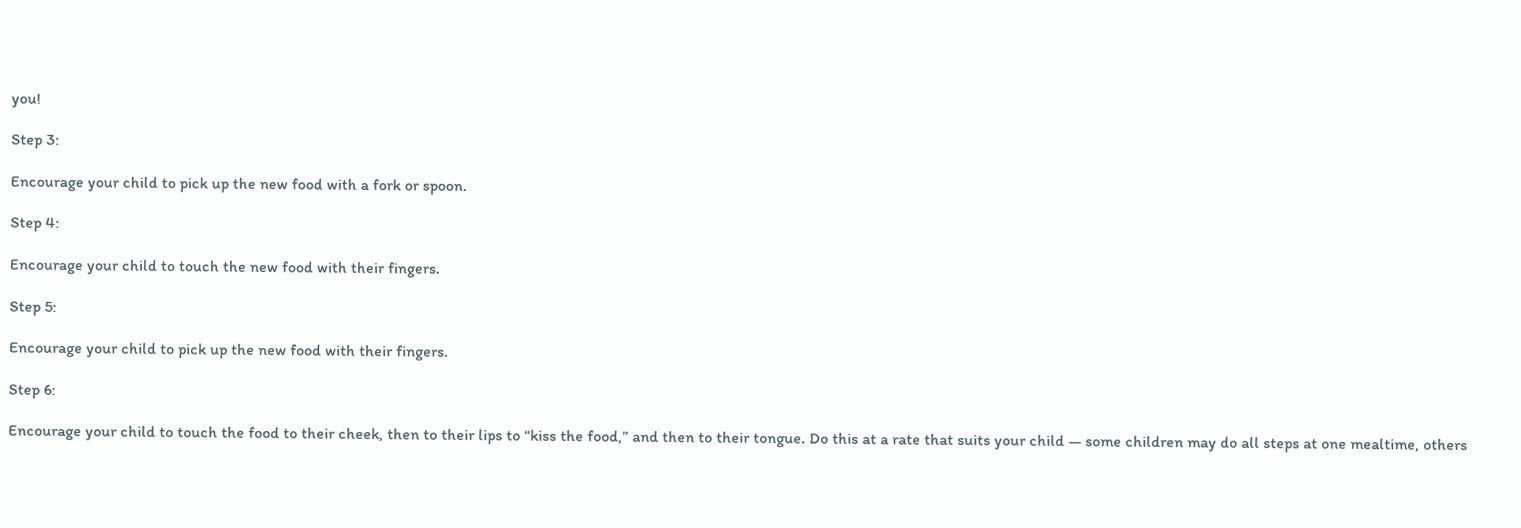you!

Step 3:

Encourage your child to pick up the new food with a fork or spoon.

Step 4:

Encourage your child to touch the new food with their fingers.

Step 5:

Encourage your child to pick up the new food with their fingers.

Step 6:

Encourage your child to touch the food to their cheek, then to their lips to “kiss the food,” and then to their tongue. Do this at a rate that suits your child — some children may do all steps at one mealtime, others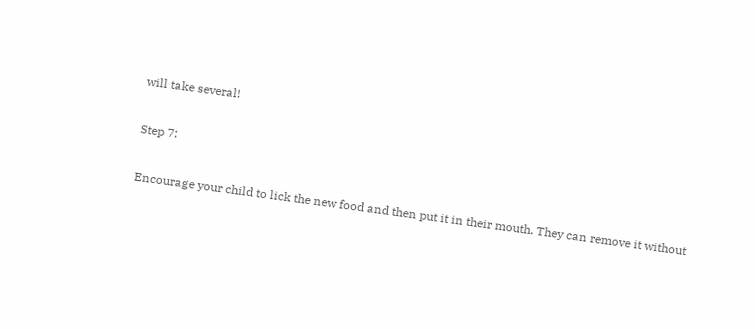will take several!

Step 7:

Encourage your child to lick the new food and then put it in their mouth. They can remove it without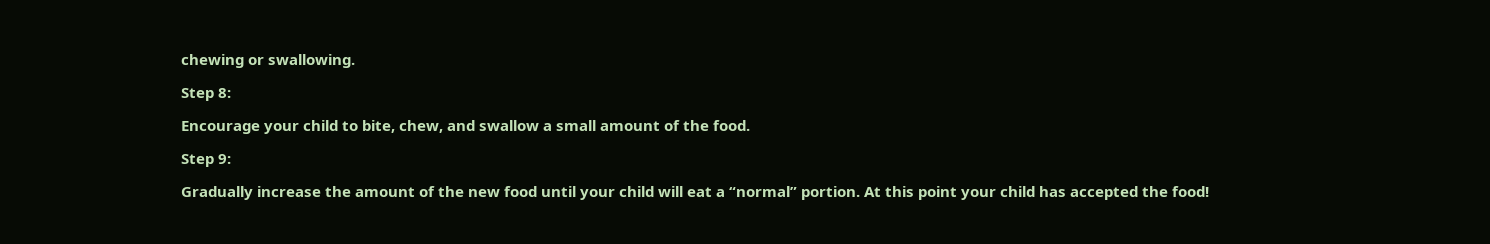chewing or swallowing.

Step 8:

Encourage your child to bite, chew, and swallow a small amount of the food.

Step 9:

Gradually increase the amount of the new food until your child will eat a “normal” portion. At this point your child has accepted the food!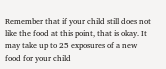Remember that if your child still does not like the food at this point, that is okay. It may take up to 25 exposures of a new food for your child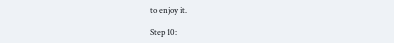to enjoy it.

Step 10: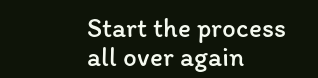Start the process all over again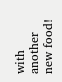with another new food!